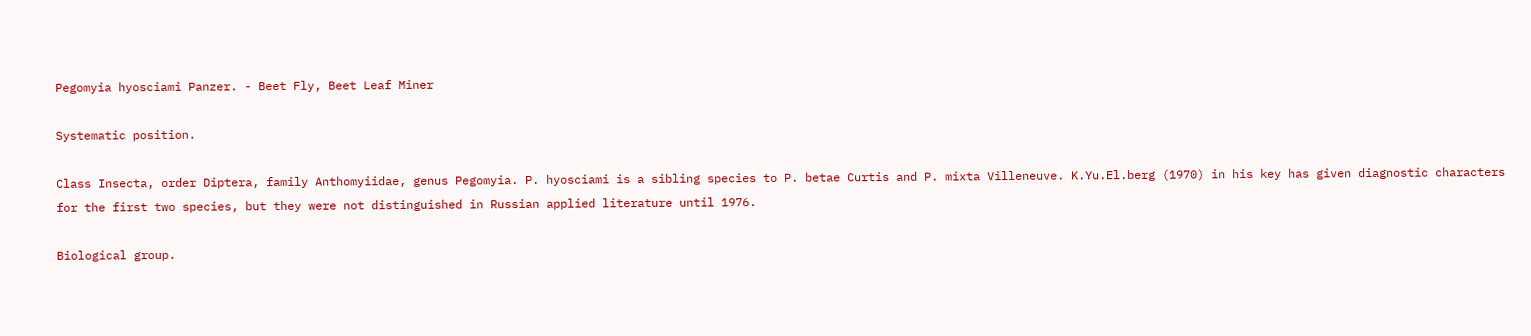Pegomyia hyosciami Panzer. - Beet Fly, Beet Leaf Miner

Systematic position.

Class Insecta, order Diptera, family Anthomyiidae, genus Pegomyia. P. hyosciami is a sibling species to P. betae Curtis and P. mixta Villeneuve. K.Yu.El.berg (1970) in his key has given diagnostic characters for the first two species, but they were not distinguished in Russian applied literature until 1976.

Biological group.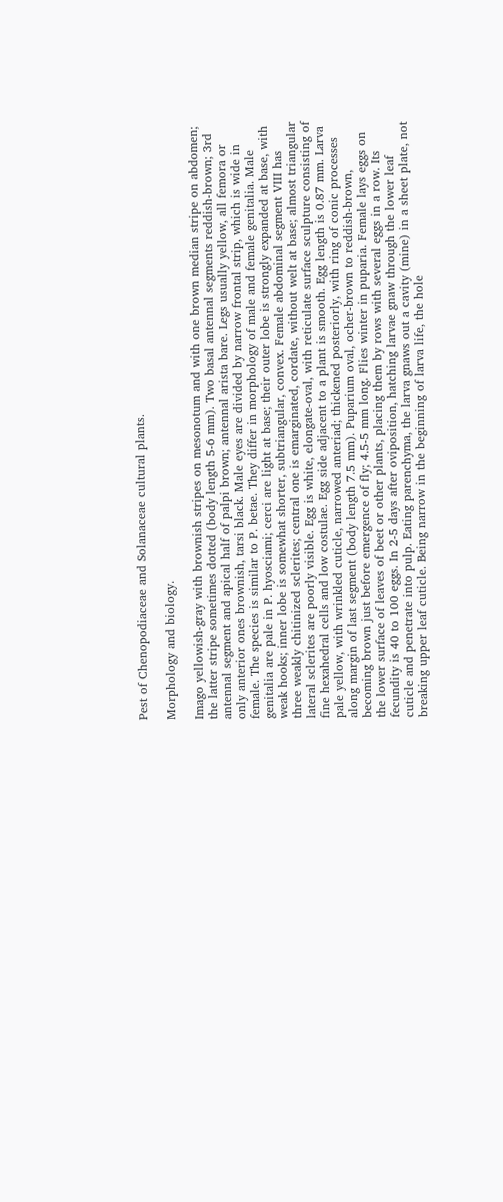Pest of Chenopodiaceae and Solanaceae cultural plants.

Morphology and biology.

Imago yellowish-gray with brownish stripes on mesonotum and with one brown median stripe on abdomen; the latter stripe sometimes dotted (body length 5-6 mm). Two basal antennal segments reddish-brown; 3rd antennal segment and apical half of palpi brown; antennal arista bare. Legs usually yellow, all femora or only anterior ones brownish, tarsi black. Male eyes are divided by narrow frontal strip, which is wide in female. The species is similar to P. betae. They differ in morphology of male and female genitalia. Male genitalia are pale in P. hyosciami; cerci are light at base; their outer lobe is strongly expanded at base, with weak hooks; inner lobe is somewhat shorter, subtriangular, convex. Female abdominal segment VIII has three weakly chitinized sclerites; central one is emarginated, cordate, without welt at base; almost triangular lateral sclerites are poorly visible. Egg is white, elongate-oval, with reticulate surface sculpture consisting of fine hexahedral cells and low costulae. Egg side adjacent to a plant is smooth. Egg length is 0.87 mm. Larva pale yellow, with wrinkled cuticle, narrowed anteriad; thickened posteriorly, with ring of conic processes along margin of last segment (body length 7.5 mm). Puparium oval, ocher-brown to reddish-brown, becoming brown just before emergence of fly; 4.5-5 mm long. Flies winter in puparia. Female lays eggs on the lower surface of leaves of beet or other plants, placing them by rows with several eggs in a row. Its fecundity is 40 to 100 eggs. In 2-5 days after oviposition, hatching larvae gnaw through the lower leaf cuticle and penetrate into pulp. Eating parenchyma, the larva gnaws out a cavity (mine) in a sheet plate, not breaking upper leaf cuticle. Being narrow in the beginning of larva life, the hole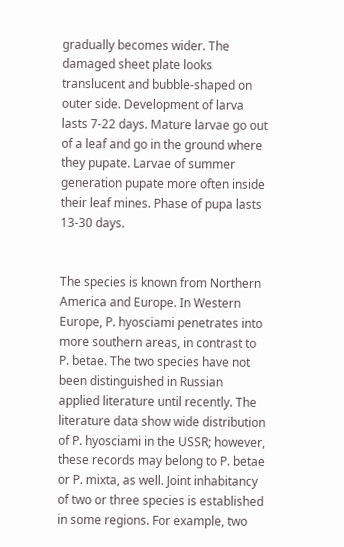gradually becomes wider. The damaged sheet plate looks translucent and bubble-shaped on outer side. Development of larva lasts 7-22 days. Mature larvae go out of a leaf and go in the ground where they pupate. Larvae of summer generation pupate more often inside their leaf mines. Phase of pupa lasts 13-30 days.


The species is known from Northern America and Europe. In Western Europe, P. hyosciami penetrates into more southern areas, in contrast to P. betae. The two species have not been distinguished in Russian applied literature until recently. The literature data show wide distribution of P. hyosciami in the USSR; however, these records may belong to P. betae or P. mixta, as well. Joint inhabitancy of two or three species is established in some regions. For example, two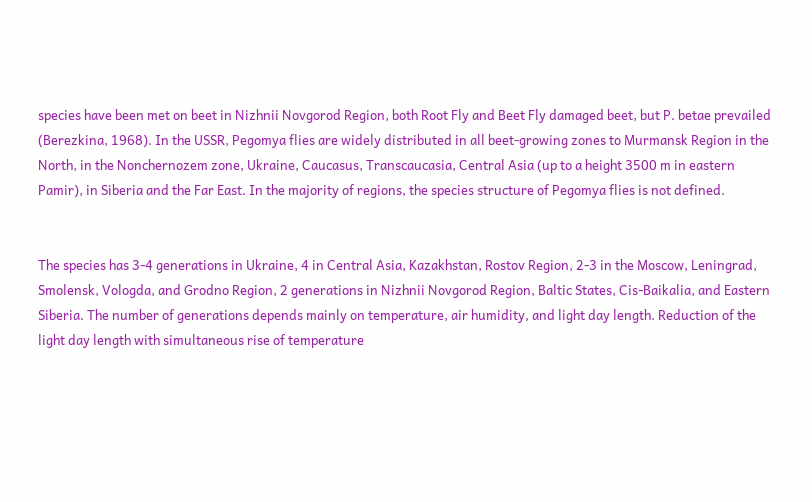species have been met on beet in Nizhnii Novgorod Region, both Root Fly and Beet Fly damaged beet, but P. betae prevailed (Berezkina, 1968). In the USSR, Pegomya flies are widely distributed in all beet-growing zones to Murmansk Region in the North, in the Nonchernozem zone, Ukraine, Caucasus, Transcaucasia, Central Asia (up to a height 3500 m in eastern Pamir), in Siberia and the Far East. In the majority of regions, the species structure of Pegomya flies is not defined.


The species has 3-4 generations in Ukraine, 4 in Central Asia, Kazakhstan, Rostov Region, 2-3 in the Moscow, Leningrad, Smolensk, Vologda, and Grodno Region, 2 generations in Nizhnii Novgorod Region, Baltic States, Cis-Baikalia, and Eastern Siberia. The number of generations depends mainly on temperature, air humidity, and light day length. Reduction of the light day length with simultaneous rise of temperature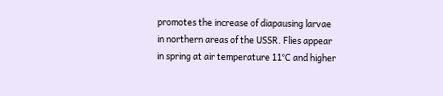promotes the increase of diapausing larvae in northern areas of the USSR. Flies appear in spring at air temperature 11°C and higher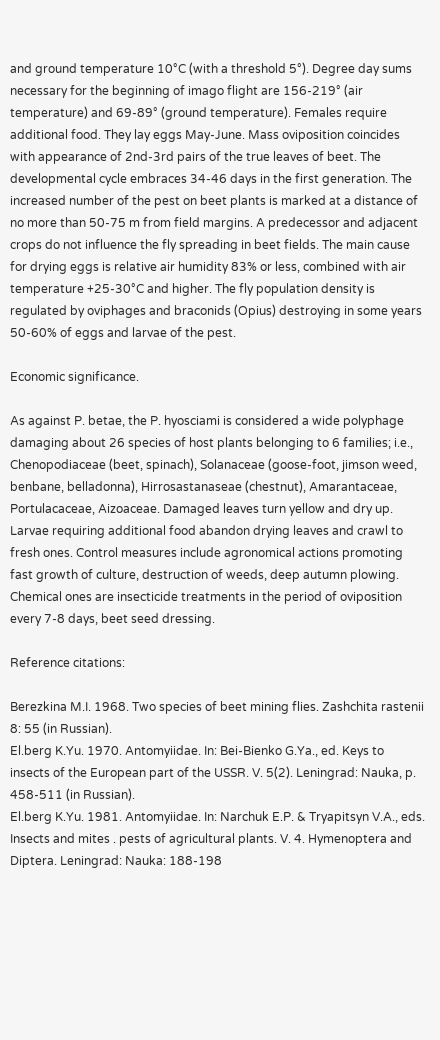and ground temperature 10°C (with a threshold 5°). Degree day sums necessary for the beginning of imago flight are 156-219° (air temperature) and 69-89° (ground temperature). Females require additional food. They lay eggs May-June. Mass oviposition coincides with appearance of 2nd-3rd pairs of the true leaves of beet. The developmental cycle embraces 34-46 days in the first generation. The increased number of the pest on beet plants is marked at a distance of no more than 50-75 m from field margins. A predecessor and adjacent crops do not influence the fly spreading in beet fields. The main cause for drying eggs is relative air humidity 83% or less, combined with air temperature +25-30°C and higher. The fly population density is regulated by oviphages and braconids (Opius) destroying in some years 50-60% of eggs and larvae of the pest.

Economic significance.

As against P. betae, the P. hyosciami is considered a wide polyphage damaging about 26 species of host plants belonging to 6 families; i.e., Chenopodiaceae (beet, spinach), Solanaceae (goose-foot, jimson weed, benbane, belladonna), Hirrosastanaseae (chestnut), Amarantaceae, Portulacaceae, Aizoaceae. Damaged leaves turn yellow and dry up. Larvae requiring additional food abandon drying leaves and crawl to fresh ones. Control measures include agronomical actions promoting fast growth of culture, destruction of weeds, deep autumn plowing. Chemical ones are insecticide treatments in the period of oviposition every 7-8 days, beet seed dressing.

Reference citations:

Berezkina M.I. 1968. Two species of beet mining flies. Zashchita rastenii 8: 55 (in Russian).
El.berg K.Yu. 1970. Antomyiidae. In: Bei-Bienko G.Ya., ed. Keys to insects of the European part of the USSR. V. 5(2). Leningrad: Nauka, p. 458-511 (in Russian).
El.berg K.Yu. 1981. Antomyiidae. In: Narchuk E.P. & Tryapitsyn V.A., eds. Insects and mites . pests of agricultural plants. V. 4. Hymenoptera and Diptera. Leningrad: Nauka: 188-198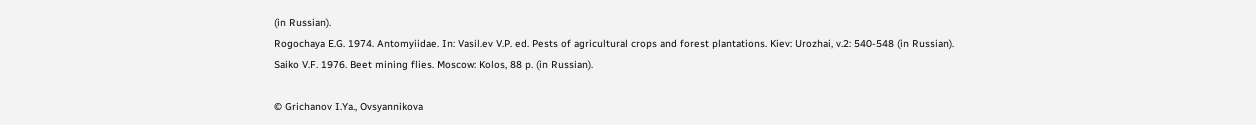(in Russian).
Rogochaya E.G. 1974. Antomyiidae. In: Vasil.ev V.P. ed. Pests of agricultural crops and forest plantations. Kiev: Urozhai, v.2: 540-548 (in Russian).
Saiko V.F. 1976. Beet mining flies. Moscow: Kolos, 88 p. (in Russian).

© Grichanov I.Ya., Ovsyannikova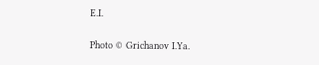E.I.

Photo © Grichanov I.Ya.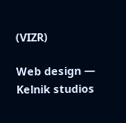(VIZR)

Web design —
Kelnik studios